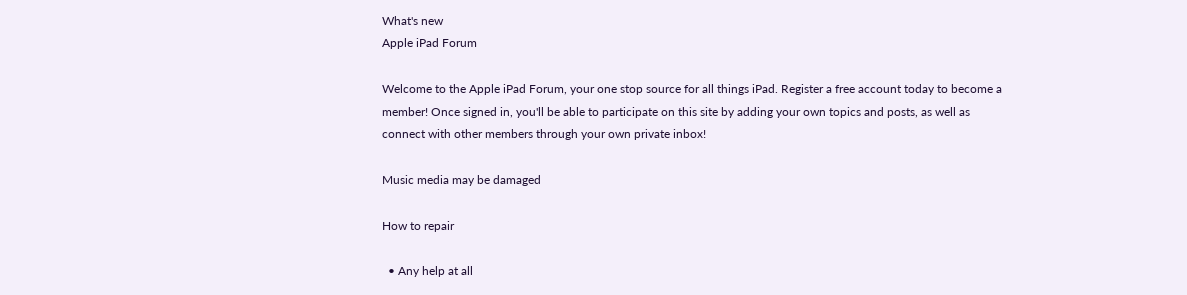What's new
Apple iPad Forum

Welcome to the Apple iPad Forum, your one stop source for all things iPad. Register a free account today to become a member! Once signed in, you'll be able to participate on this site by adding your own topics and posts, as well as connect with other members through your own private inbox!

Music media may be damaged

How to repair

  • Any help at all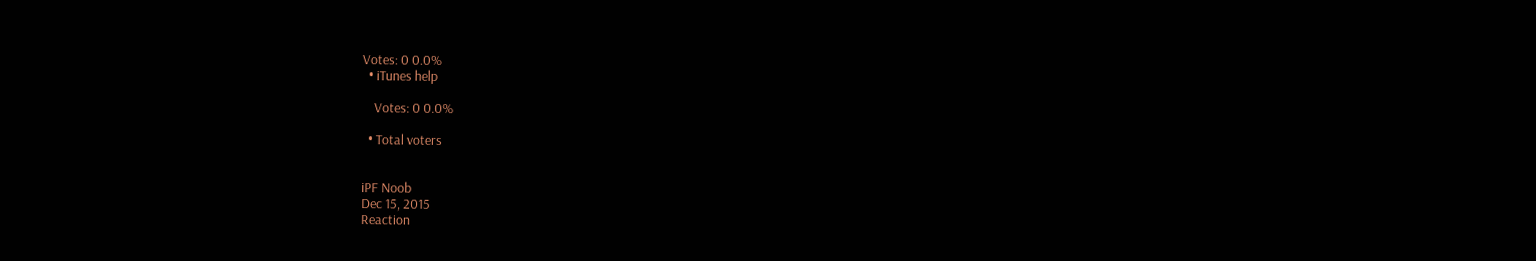Votes: 0 0.0%
  • iTunes help

    Votes: 0 0.0%

  • Total voters


iPF Noob
Dec 15, 2015
Reaction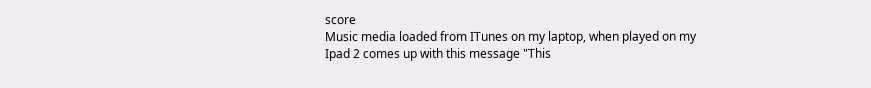score
Music media loaded from ITunes on my laptop, when played on my
Ipad 2 comes up with this message "This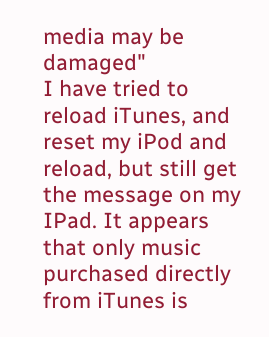media may be damaged"
I have tried to reload iTunes, and reset my iPod and reload, but still get the message on my IPad. It appears that only music purchased directly from iTunes is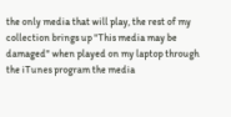the only media that will play, the rest of my collection brings up "This media may be damaged" when played on my laptop through the iTunes program the media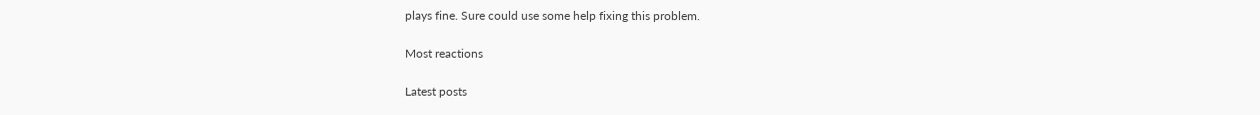plays fine. Sure could use some help fixing this problem.

Most reactions

Latest posts